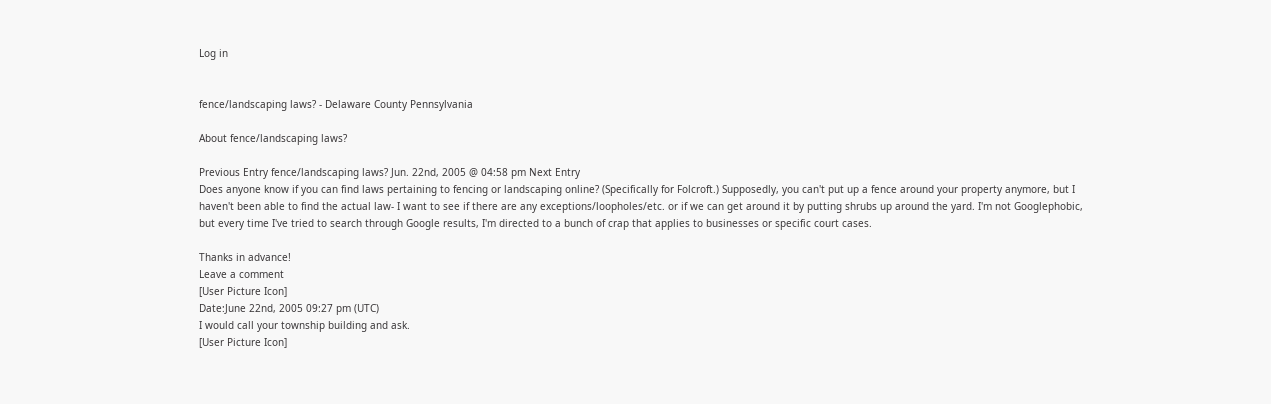Log in


fence/landscaping laws? - Delaware County Pennsylvania

About fence/landscaping laws?

Previous Entry fence/landscaping laws? Jun. 22nd, 2005 @ 04:58 pm Next Entry
Does anyone know if you can find laws pertaining to fencing or landscaping online? (Specifically for Folcroft.) Supposedly, you can't put up a fence around your property anymore, but I haven't been able to find the actual law- I want to see if there are any exceptions/loopholes/etc. or if we can get around it by putting shrubs up around the yard. I'm not Googlephobic, but every time I've tried to search through Google results, I'm directed to a bunch of crap that applies to businesses or specific court cases.

Thanks in advance!
Leave a comment
[User Picture Icon]
Date:June 22nd, 2005 09:27 pm (UTC)
I would call your township building and ask.
[User Picture Icon]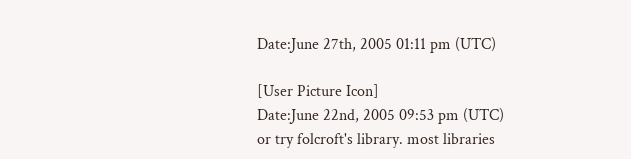Date:June 27th, 2005 01:11 pm (UTC)

[User Picture Icon]
Date:June 22nd, 2005 09:53 pm (UTC)
or try folcroft's library. most libraries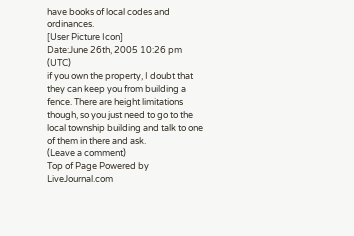have books of local codes and ordinances.
[User Picture Icon]
Date:June 26th, 2005 10:26 pm (UTC)
if you own the property, I doubt that they can keep you from building a fence. There are height limitations though, so you just need to go to the local township building and talk to one of them in there and ask.
(Leave a comment)
Top of Page Powered by LiveJournal.com